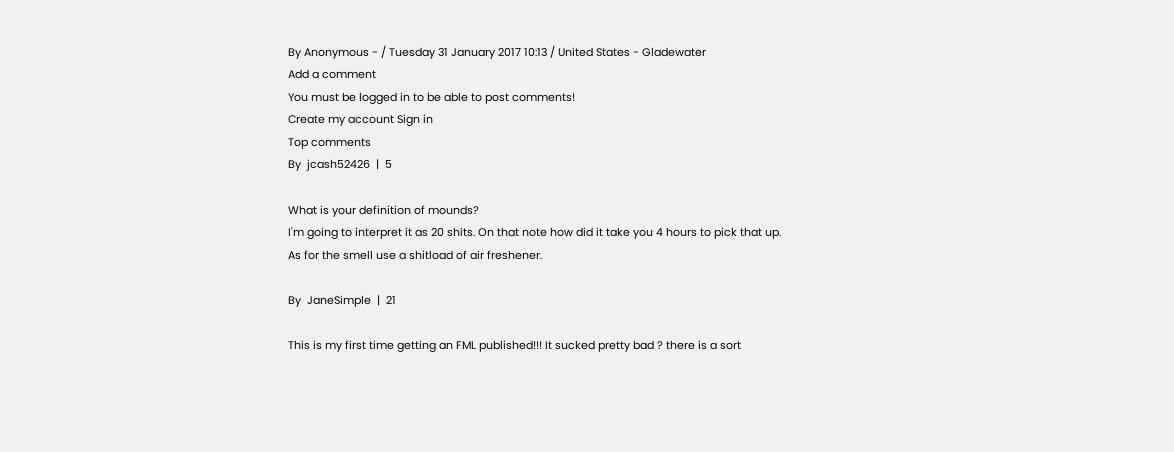By Anonymous - / Tuesday 31 January 2017 10:13 / United States - Gladewater
Add a comment
You must be logged in to be able to post comments!
Create my account Sign in
Top comments
By  jcash52426  |  5

What is your definition of mounds?
I'm going to interpret it as 20 shits. On that note how did it take you 4 hours to pick that up.
As for the smell use a shitload of air freshener.

By  JaneSimple  |  21

This is my first time getting an FML published!!! It sucked pretty bad ? there is a sort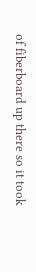of fiberboard up there so it took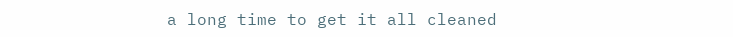a long time to get it all cleaned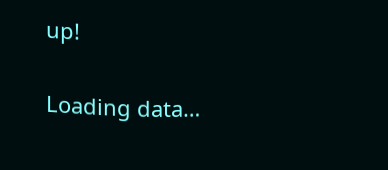up!

Loading data…